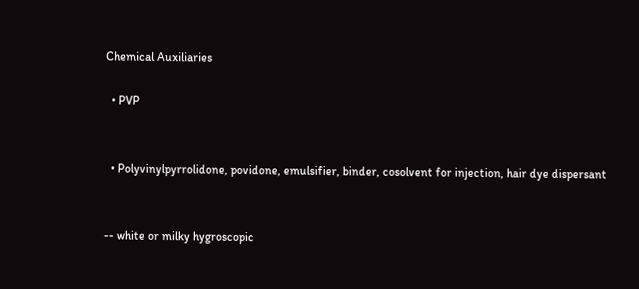Chemical Auxiliaries

  • PVP


  • Polyvinylpyrrolidone, povidone, emulsifier, binder, cosolvent for injection, hair dye dispersant


-- white or milky hygroscopic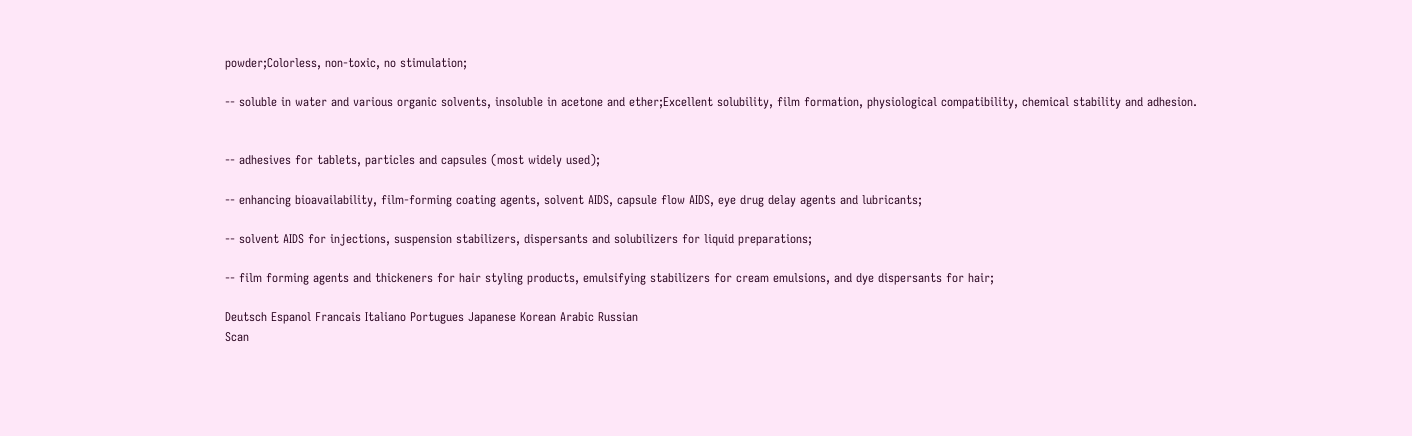powder;Colorless, non-toxic, no stimulation;

-- soluble in water and various organic solvents, insoluble in acetone and ether;Excellent solubility, film formation, physiological compatibility, chemical stability and adhesion.


-- adhesives for tablets, particles and capsules (most widely used);

-- enhancing bioavailability, film-forming coating agents, solvent AIDS, capsule flow AIDS, eye drug delay agents and lubricants;

-- solvent AIDS for injections, suspension stabilizers, dispersants and solubilizers for liquid preparations;

-- film forming agents and thickeners for hair styling products, emulsifying stabilizers for cream emulsions, and dye dispersants for hair;

Deutsch Espanol Francais Italiano Portugues Japanese Korean Arabic Russian
Scan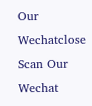Our Wechatclose
Scan Our Wechat